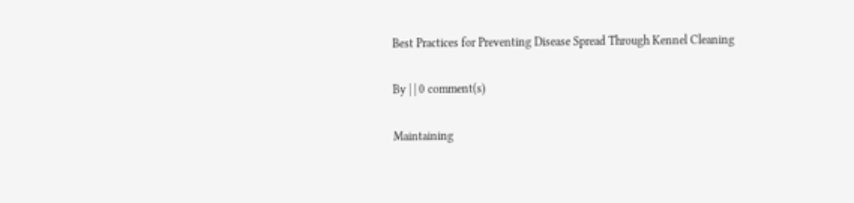Best Practices for Preventing Disease Spread Through Kennel Cleaning

By | | 0 comment(s)

Maintaining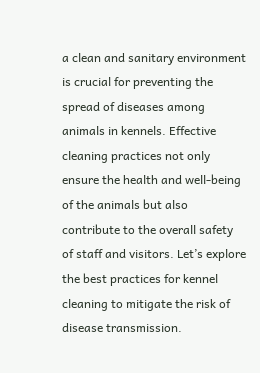a clean and sanitary environment is crucial for preventing the spread of diseases among animals in kennels. Effective cleaning practices not only ensure the health and well-being of the animals but also contribute to the overall safety of staff and visitors. Let’s explore the best practices for kennel cleaning to mitigate the risk of disease transmission.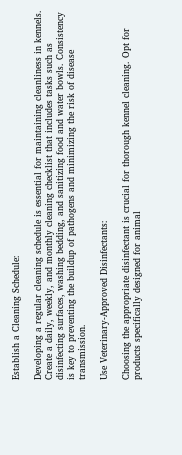Establish a Cleaning Schedule:

Developing a regular cleaning schedule is essential for maintaining cleanliness in kennels. Create a daily, weekly, and monthly cleaning checklist that includes tasks such as disinfecting surfaces, washing bedding, and sanitizing food and water bowls. Consistency is key to preventing the buildup of pathogens and minimizing the risk of disease transmission.

Use Veterinary-Approved Disinfectants:

Choosing the appropriate disinfectant is crucial for thorough kennel cleaning. Opt for products specifically designed for animal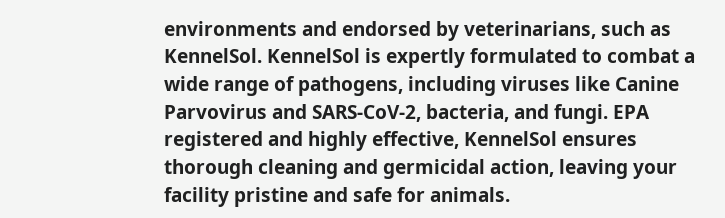environments and endorsed by veterinarians, such as KennelSol. KennelSol is expertly formulated to combat a wide range of pathogens, including viruses like Canine Parvovirus and SARS-CoV-2, bacteria, and fungi. EPA registered and highly effective, KennelSol ensures thorough cleaning and germicidal action, leaving your facility pristine and safe for animals.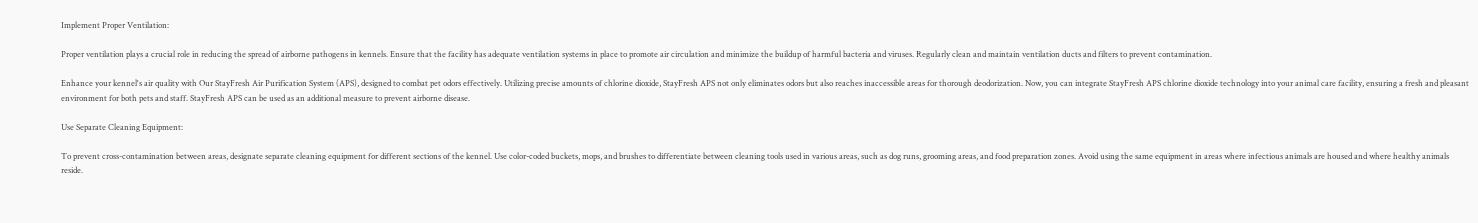Implement Proper Ventilation:

Proper ventilation plays a crucial role in reducing the spread of airborne pathogens in kennels. Ensure that the facility has adequate ventilation systems in place to promote air circulation and minimize the buildup of harmful bacteria and viruses. Regularly clean and maintain ventilation ducts and filters to prevent contamination.

Enhance your kennel's air quality with Our StayFresh Air Purification System (APS), designed to combat pet odors effectively. Utilizing precise amounts of chlorine dioxide, StayFresh APS not only eliminates odors but also reaches inaccessible areas for thorough deodorization. Now, you can integrate StayFresh APS chlorine dioxide technology into your animal care facility, ensuring a fresh and pleasant environment for both pets and staff. StayFresh APS can be used as an additional measure to prevent airborne disease.

Use Separate Cleaning Equipment:

To prevent cross-contamination between areas, designate separate cleaning equipment for different sections of the kennel. Use color-coded buckets, mops, and brushes to differentiate between cleaning tools used in various areas, such as dog runs, grooming areas, and food preparation zones. Avoid using the same equipment in areas where infectious animals are housed and where healthy animals reside.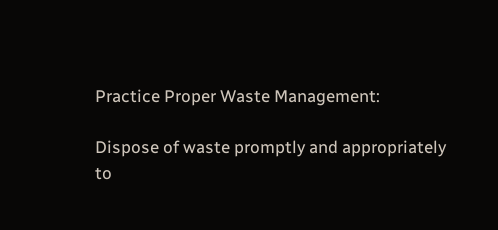Practice Proper Waste Management:

Dispose of waste promptly and appropriately to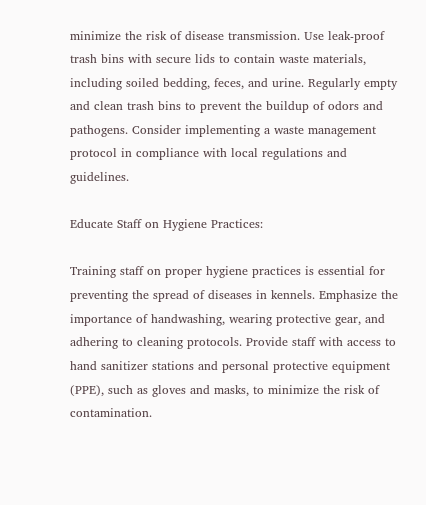minimize the risk of disease transmission. Use leak-proof trash bins with secure lids to contain waste materials, including soiled bedding, feces, and urine. Regularly empty and clean trash bins to prevent the buildup of odors and pathogens. Consider implementing a waste management protocol in compliance with local regulations and guidelines.

Educate Staff on Hygiene Practices:

Training staff on proper hygiene practices is essential for preventing the spread of diseases in kennels. Emphasize the importance of handwashing, wearing protective gear, and adhering to cleaning protocols. Provide staff with access to hand sanitizer stations and personal protective equipment (PPE), such as gloves and masks, to minimize the risk of contamination.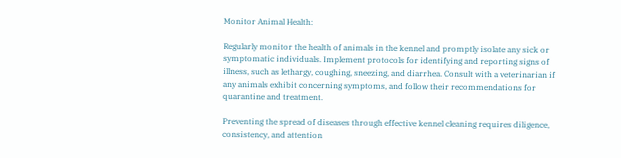Monitor Animal Health:

Regularly monitor the health of animals in the kennel and promptly isolate any sick or symptomatic individuals. Implement protocols for identifying and reporting signs of illness, such as lethargy, coughing, sneezing, and diarrhea. Consult with a veterinarian if any animals exhibit concerning symptoms, and follow their recommendations for quarantine and treatment.

Preventing the spread of diseases through effective kennel cleaning requires diligence, consistency, and attention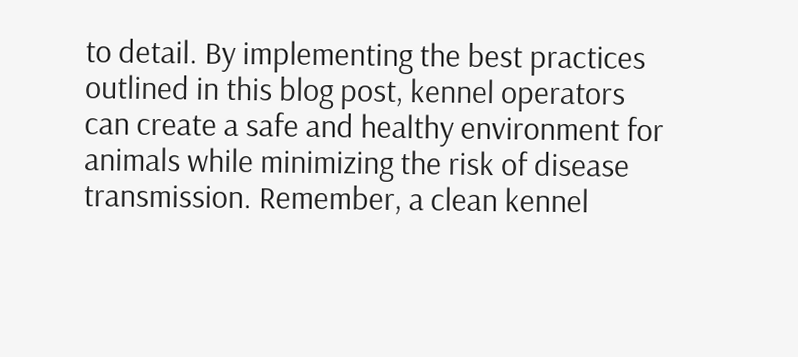to detail. By implementing the best practices outlined in this blog post, kennel operators can create a safe and healthy environment for animals while minimizing the risk of disease transmission. Remember, a clean kennel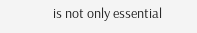is not only essential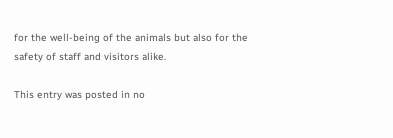for the well-being of the animals but also for the safety of staff and visitors alike.

This entry was posted in no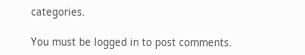categories.

You must be logged in to post comments.